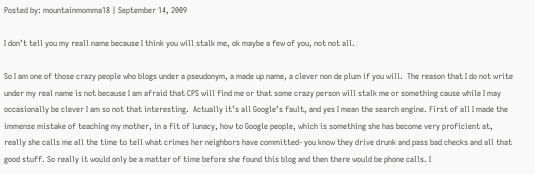Posted by: mountainmomma18 | September 14, 2009

I don’t tell you my reall name because I think you will stalk me, ok maybe a few of you, not not all.

So I am one of those crazy people who blogs under a pseudonym, a made up name, a clever non de plum if you will.  The reason that I do not write under my real name is not because I am afraid that CPS will find me or that some crazy person will stalk me or something cause while I may occasionally be clever I am so not that interesting.  Actually it’s all Google’s fault, and yes I mean the search engine. First of all I made the immense mistake of teaching my mother, in a fit of lunacy, how to Google people, which is something she has become very proficient at, really she calls me all the time to tell what crimes her neighbors have committed- you know they drive drunk and pass bad checks and all that good stuff. So really it would only be a matter of time before she found this blog and then there would be phone calls. I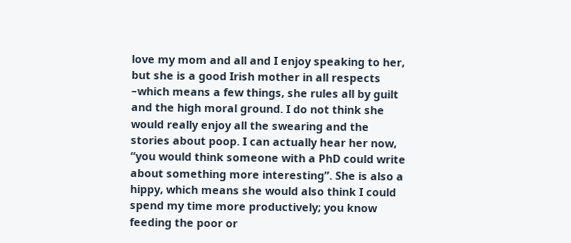love my mom and all and I enjoy speaking to her, but she is a good Irish mother in all respects –which means a few things, she rules all by guilt and the high moral ground. I do not think she would really enjoy all the swearing and the stories about poop. I can actually hear her now, “you would think someone with a PhD could write about something more interesting”. She is also a hippy, which means she would also think I could spend my time more productively; you know feeding the poor or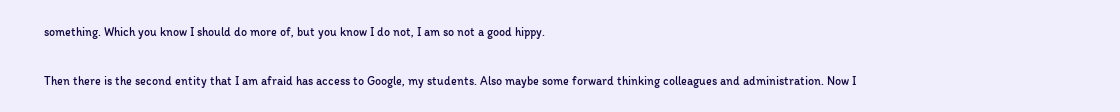something. Which you know I should do more of, but you know I do not, I am so not a good hippy.

Then there is the second entity that I am afraid has access to Google, my students. Also maybe some forward thinking colleagues and administration. Now I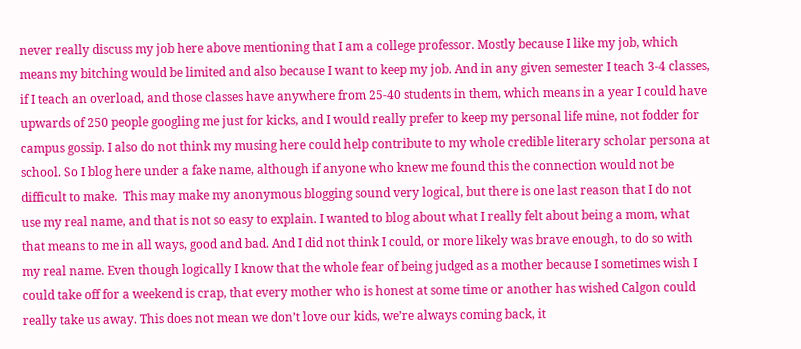never really discuss my job here above mentioning that I am a college professor. Mostly because I like my job, which means my bitching would be limited and also because I want to keep my job. And in any given semester I teach 3-4 classes, if I teach an overload, and those classes have anywhere from 25-40 students in them, which means in a year I could have upwards of 250 people googling me just for kicks, and I would really prefer to keep my personal life mine, not fodder for campus gossip. I also do not think my musing here could help contribute to my whole credible literary scholar persona at school. So I blog here under a fake name, although if anyone who knew me found this the connection would not be difficult to make.  This may make my anonymous blogging sound very logical, but there is one last reason that I do not use my real name, and that is not so easy to explain. I wanted to blog about what I really felt about being a mom, what that means to me in all ways, good and bad. And I did not think I could, or more likely was brave enough, to do so with my real name. Even though logically I know that the whole fear of being judged as a mother because I sometimes wish I could take off for a weekend is crap, that every mother who is honest at some time or another has wished Calgon could really take us away. This does not mean we don’t love our kids, we’re always coming back, it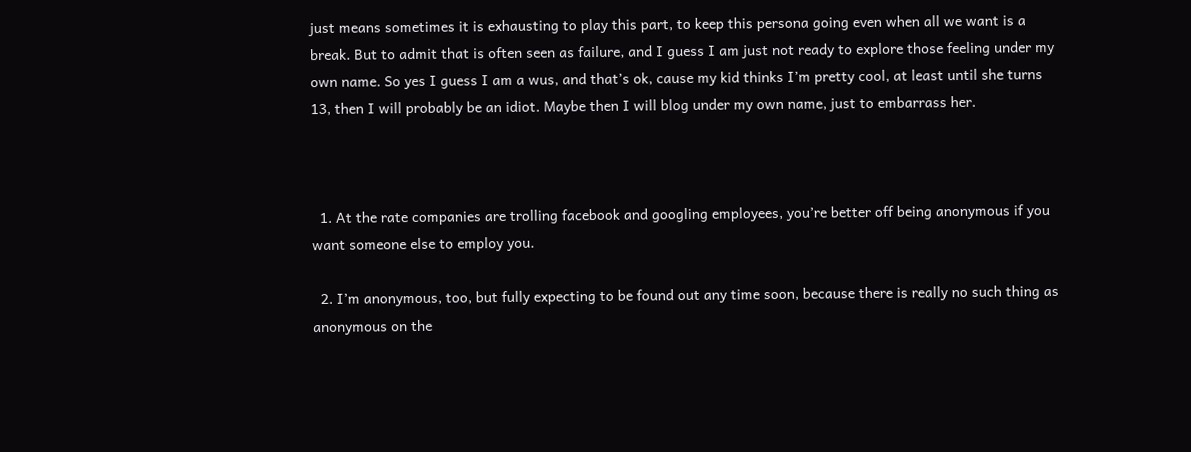just means sometimes it is exhausting to play this part, to keep this persona going even when all we want is a break. But to admit that is often seen as failure, and I guess I am just not ready to explore those feeling under my own name. So yes I guess I am a wus, and that’s ok, cause my kid thinks I’m pretty cool, at least until she turns 13, then I will probably be an idiot. Maybe then I will blog under my own name, just to embarrass her.



  1. At the rate companies are trolling facebook and googling employees, you’re better off being anonymous if you want someone else to employ you.

  2. I’m anonymous, too, but fully expecting to be found out any time soon, because there is really no such thing as anonymous on the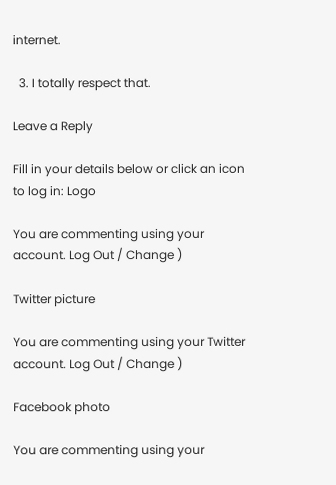internet.

  3. I totally respect that.

Leave a Reply

Fill in your details below or click an icon to log in: Logo

You are commenting using your account. Log Out / Change )

Twitter picture

You are commenting using your Twitter account. Log Out / Change )

Facebook photo

You are commenting using your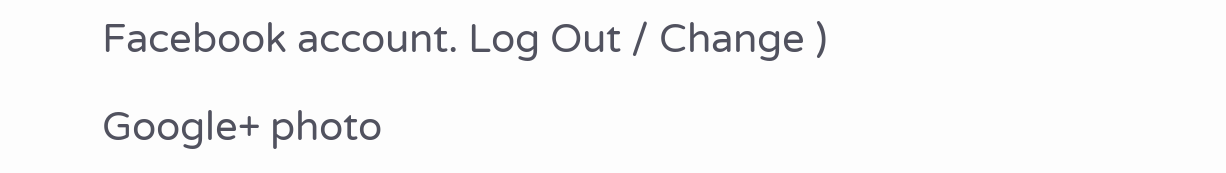Facebook account. Log Out / Change )

Google+ photo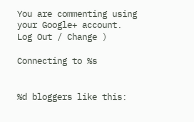You are commenting using your Google+ account. Log Out / Change )

Connecting to %s


%d bloggers like this: